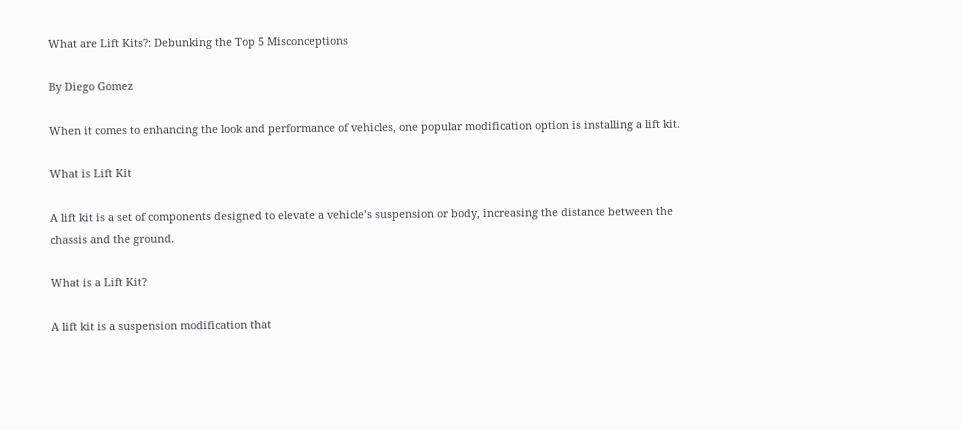What are Lift Kits?: Debunking the Top 5 Misconceptions

By Diego Gomez

When it comes to enhancing the look and performance of vehicles, one popular modification option is installing a lift kit.

What is Lift Kit

A lift kit is a set of components designed to elevate a vehicle’s suspension or body, increasing the distance between the chassis and the ground.

What is a Lift Kit?

A lift kit is a suspension modification that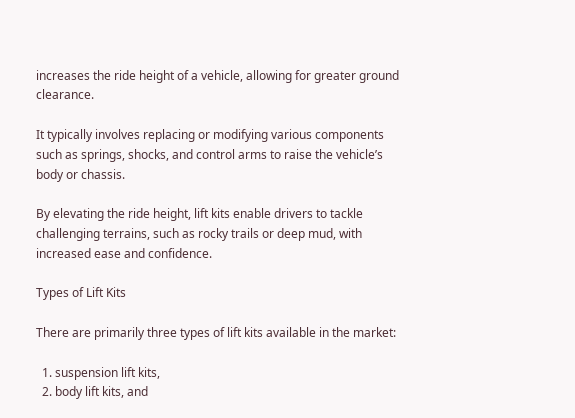increases the ride height of a vehicle, allowing for greater ground clearance.

It typically involves replacing or modifying various components such as springs, shocks, and control arms to raise the vehicle’s body or chassis.

By elevating the ride height, lift kits enable drivers to tackle challenging terrains, such as rocky trails or deep mud, with increased ease and confidence.

Types of Lift Kits

There are primarily three types of lift kits available in the market:

  1. suspension lift kits,
  2. body lift kits, and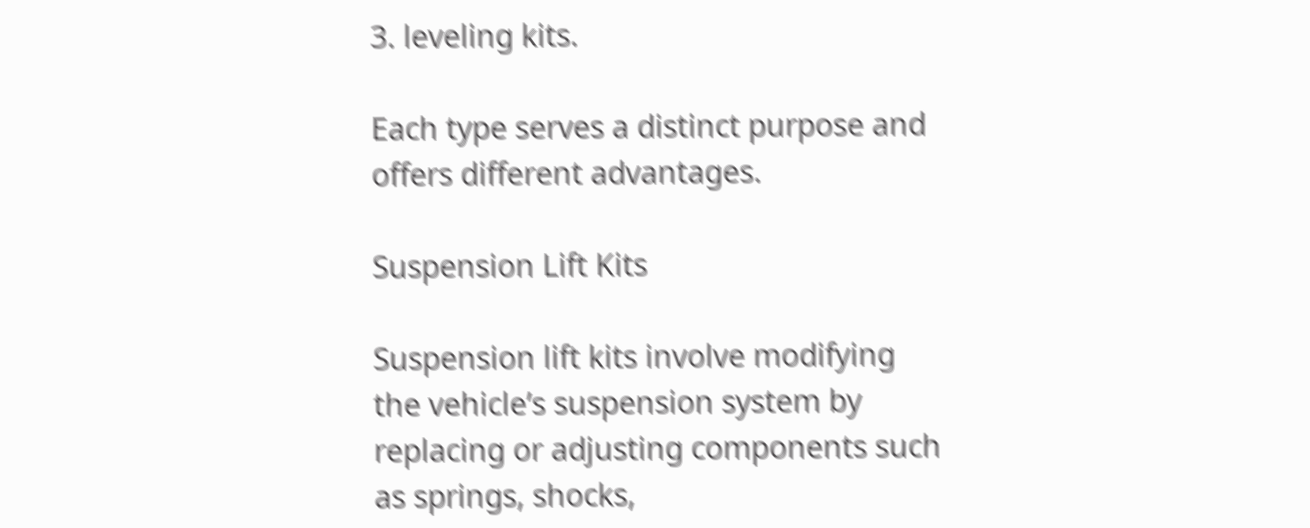3. leveling kits.

Each type serves a distinct purpose and offers different advantages.

Suspension Lift Kits

Suspension lift kits involve modifying the vehicle’s suspension system by replacing or adjusting components such as springs, shocks,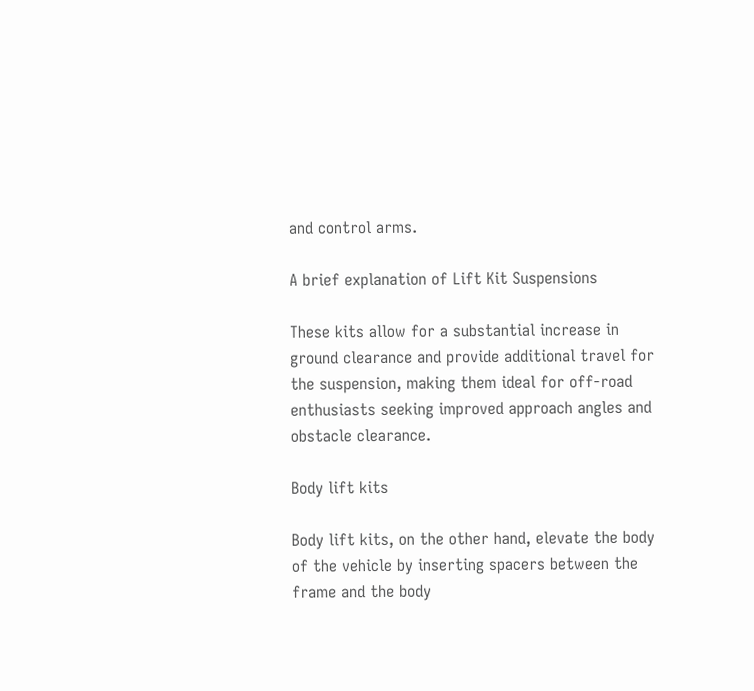and control arms.

A brief explanation of Lift Kit Suspensions

These kits allow for a substantial increase in ground clearance and provide additional travel for the suspension, making them ideal for off-road enthusiasts seeking improved approach angles and obstacle clearance.

Body lift kits

Body lift kits, on the other hand, elevate the body of the vehicle by inserting spacers between the frame and the body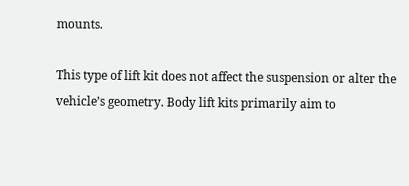mounts.

This type of lift kit does not affect the suspension or alter the vehicle’s geometry. Body lift kits primarily aim to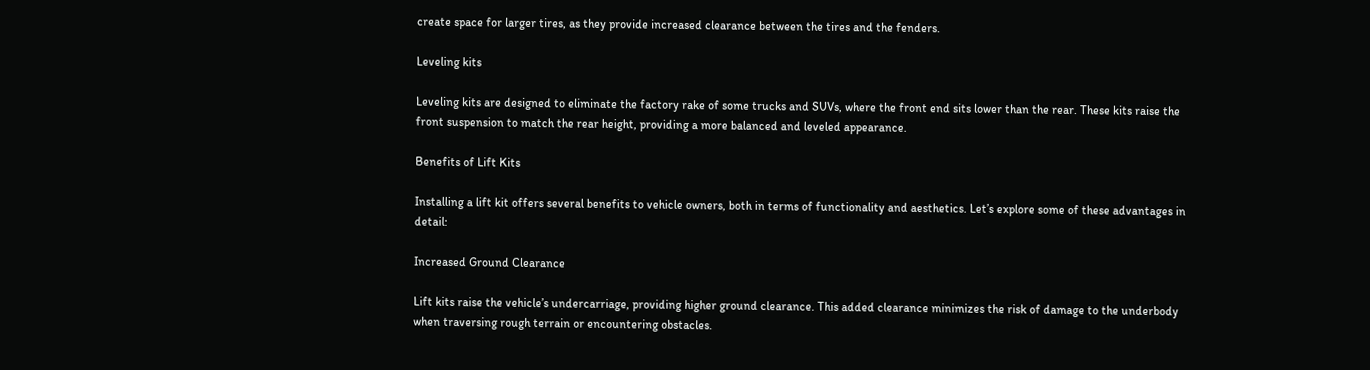create space for larger tires, as they provide increased clearance between the tires and the fenders.

Leveling kits

Leveling kits are designed to eliminate the factory rake of some trucks and SUVs, where the front end sits lower than the rear. These kits raise the front suspension to match the rear height, providing a more balanced and leveled appearance.

Benefits of Lift Kits

Installing a lift kit offers several benefits to vehicle owners, both in terms of functionality and aesthetics. Let’s explore some of these advantages in detail:

Increased Ground Clearance

Lift kits raise the vehicle’s undercarriage, providing higher ground clearance. This added clearance minimizes the risk of damage to the underbody when traversing rough terrain or encountering obstacles.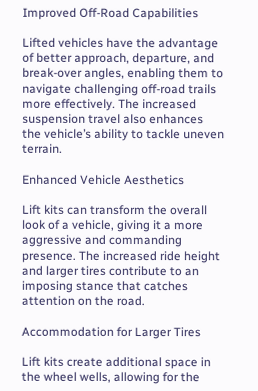Improved Off-Road Capabilities

Lifted vehicles have the advantage of better approach, departure, and break-over angles, enabling them to navigate challenging off-road trails more effectively. The increased suspension travel also enhances the vehicle’s ability to tackle uneven terrain.

Enhanced Vehicle Aesthetics

Lift kits can transform the overall look of a vehicle, giving it a more aggressive and commanding presence. The increased ride height and larger tires contribute to an imposing stance that catches attention on the road.

Accommodation for Larger Tires

Lift kits create additional space in the wheel wells, allowing for the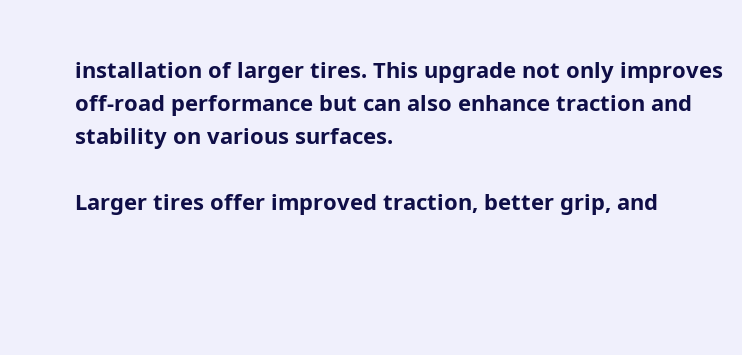installation of larger tires. This upgrade not only improves off-road performance but can also enhance traction and stability on various surfaces.

Larger tires offer improved traction, better grip, and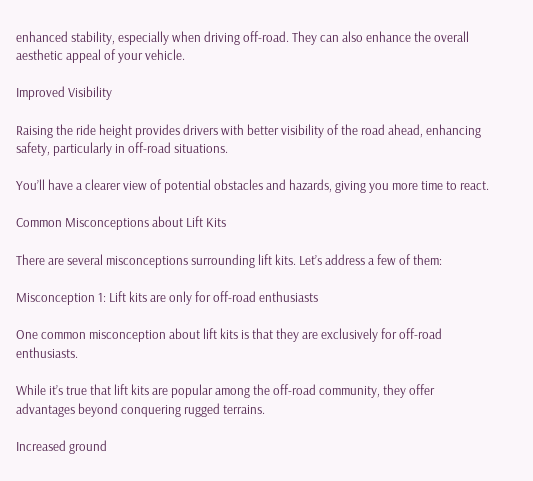enhanced stability, especially when driving off-road. They can also enhance the overall aesthetic appeal of your vehicle.

Improved Visibility

Raising the ride height provides drivers with better visibility of the road ahead, enhancing safety, particularly in off-road situations.

You’ll have a clearer view of potential obstacles and hazards, giving you more time to react.

Common Misconceptions about Lift Kits

There are several misconceptions surrounding lift kits. Let’s address a few of them:

Misconception 1: Lift kits are only for off-road enthusiasts

One common misconception about lift kits is that they are exclusively for off-road enthusiasts.

While it’s true that lift kits are popular among the off-road community, they offer advantages beyond conquering rugged terrains.

Increased ground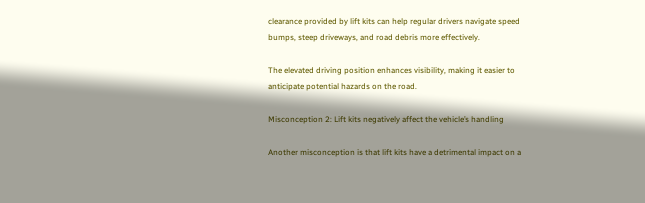clearance provided by lift kits can help regular drivers navigate speed bumps, steep driveways, and road debris more effectively.

The elevated driving position enhances visibility, making it easier to anticipate potential hazards on the road.

Misconception 2: Lift kits negatively affect the vehicle’s handling

Another misconception is that lift kits have a detrimental impact on a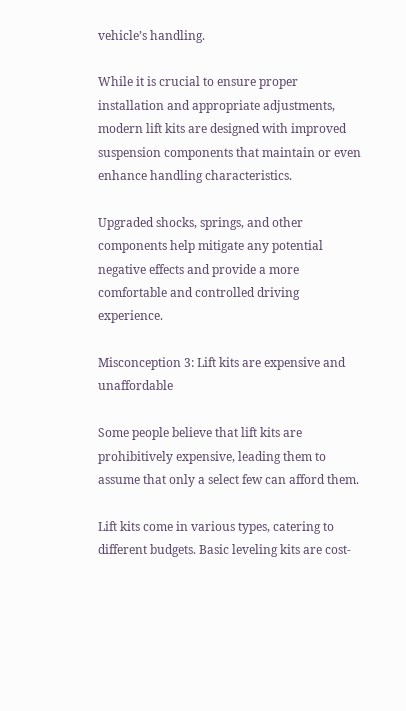vehicle’s handling.

While it is crucial to ensure proper installation and appropriate adjustments, modern lift kits are designed with improved suspension components that maintain or even enhance handling characteristics.

Upgraded shocks, springs, and other components help mitigate any potential negative effects and provide a more comfortable and controlled driving experience.

Misconception 3: Lift kits are expensive and unaffordable

Some people believe that lift kits are prohibitively expensive, leading them to assume that only a select few can afford them.

Lift kits come in various types, catering to different budgets. Basic leveling kits are cost-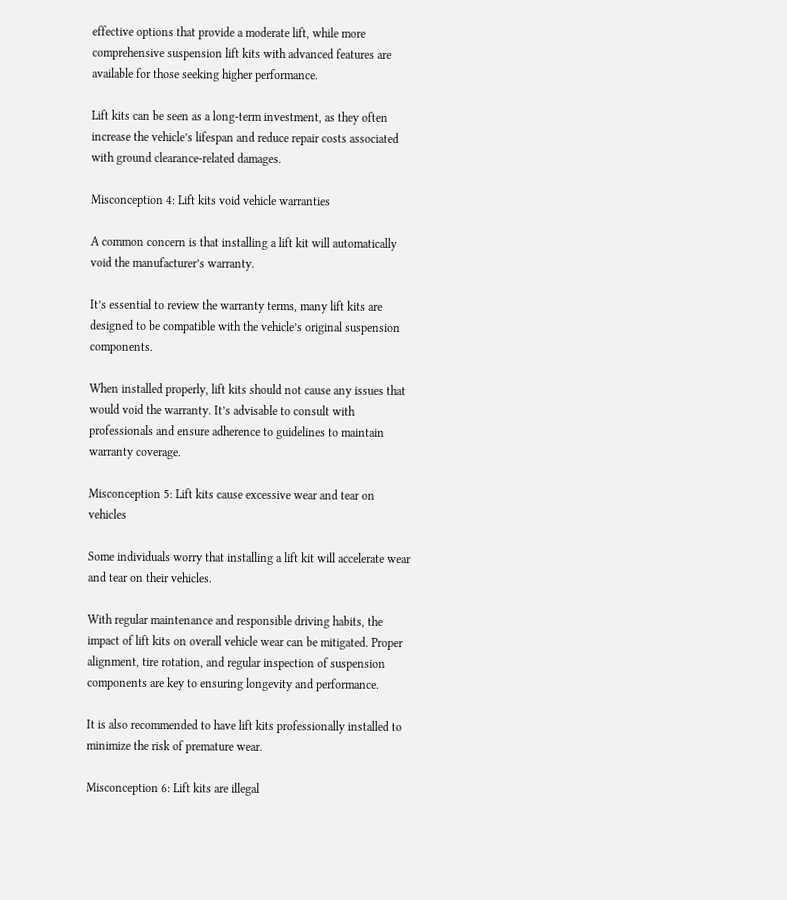effective options that provide a moderate lift, while more comprehensive suspension lift kits with advanced features are available for those seeking higher performance.

Lift kits can be seen as a long-term investment, as they often increase the vehicle’s lifespan and reduce repair costs associated with ground clearance-related damages.

Misconception 4: Lift kits void vehicle warranties

A common concern is that installing a lift kit will automatically void the manufacturer’s warranty.

It’s essential to review the warranty terms, many lift kits are designed to be compatible with the vehicle’s original suspension components.

When installed properly, lift kits should not cause any issues that would void the warranty. It’s advisable to consult with professionals and ensure adherence to guidelines to maintain warranty coverage.

Misconception 5: Lift kits cause excessive wear and tear on vehicles

Some individuals worry that installing a lift kit will accelerate wear and tear on their vehicles.

With regular maintenance and responsible driving habits, the impact of lift kits on overall vehicle wear can be mitigated. Proper alignment, tire rotation, and regular inspection of suspension components are key to ensuring longevity and performance.

It is also recommended to have lift kits professionally installed to minimize the risk of premature wear.

Misconception 6: Lift kits are illegal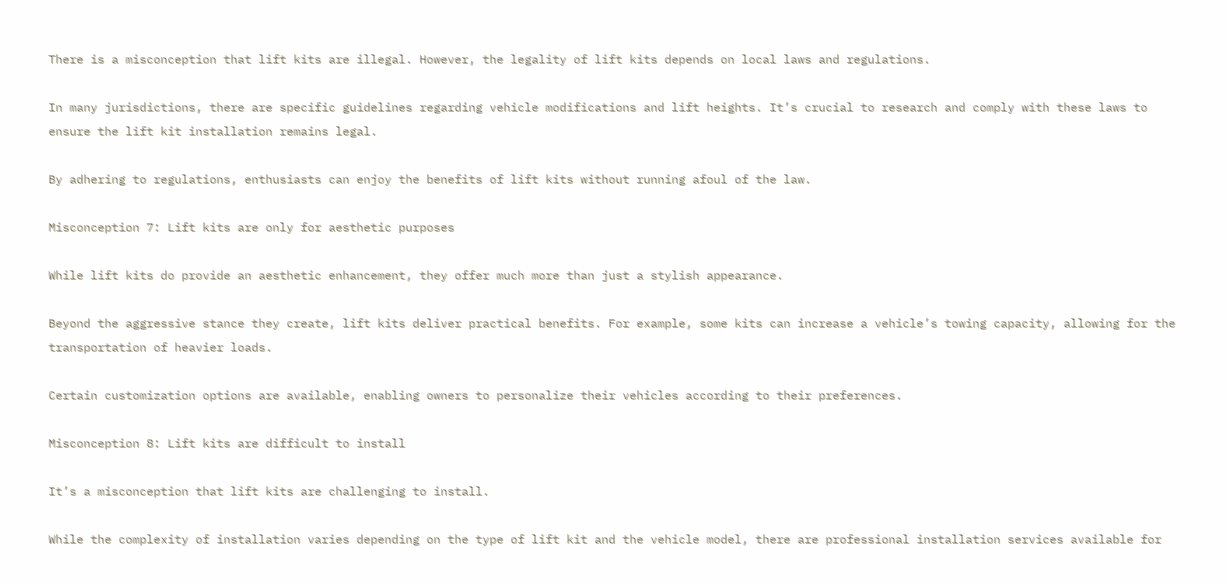There is a misconception that lift kits are illegal. However, the legality of lift kits depends on local laws and regulations.

In many jurisdictions, there are specific guidelines regarding vehicle modifications and lift heights. It’s crucial to research and comply with these laws to ensure the lift kit installation remains legal.

By adhering to regulations, enthusiasts can enjoy the benefits of lift kits without running afoul of the law.

Misconception 7: Lift kits are only for aesthetic purposes

While lift kits do provide an aesthetic enhancement, they offer much more than just a stylish appearance.

Beyond the aggressive stance they create, lift kits deliver practical benefits. For example, some kits can increase a vehicle’s towing capacity, allowing for the transportation of heavier loads.

Certain customization options are available, enabling owners to personalize their vehicles according to their preferences.

Misconception 8: Lift kits are difficult to install

It’s a misconception that lift kits are challenging to install.

While the complexity of installation varies depending on the type of lift kit and the vehicle model, there are professional installation services available for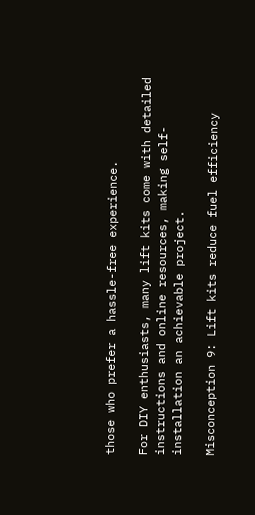those who prefer a hassle-free experience.

For DIY enthusiasts, many lift kits come with detailed instructions and online resources, making self-installation an achievable project.

Misconception 9: Lift kits reduce fuel efficiency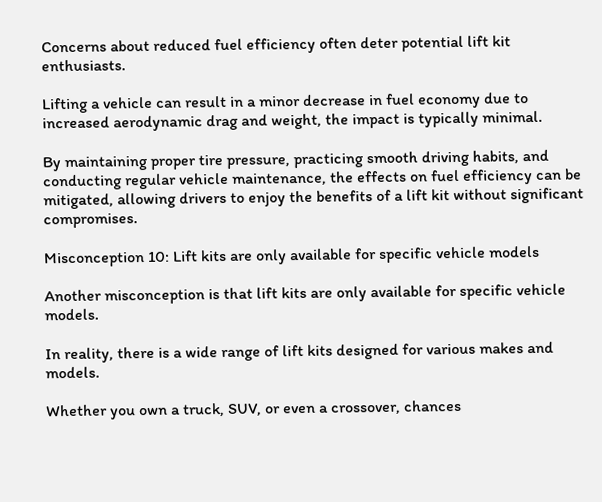Concerns about reduced fuel efficiency often deter potential lift kit enthusiasts.

Lifting a vehicle can result in a minor decrease in fuel economy due to increased aerodynamic drag and weight, the impact is typically minimal.

By maintaining proper tire pressure, practicing smooth driving habits, and conducting regular vehicle maintenance, the effects on fuel efficiency can be mitigated, allowing drivers to enjoy the benefits of a lift kit without significant compromises.

Misconception 10: Lift kits are only available for specific vehicle models

Another misconception is that lift kits are only available for specific vehicle models.

In reality, there is a wide range of lift kits designed for various makes and models.

Whether you own a truck, SUV, or even a crossover, chances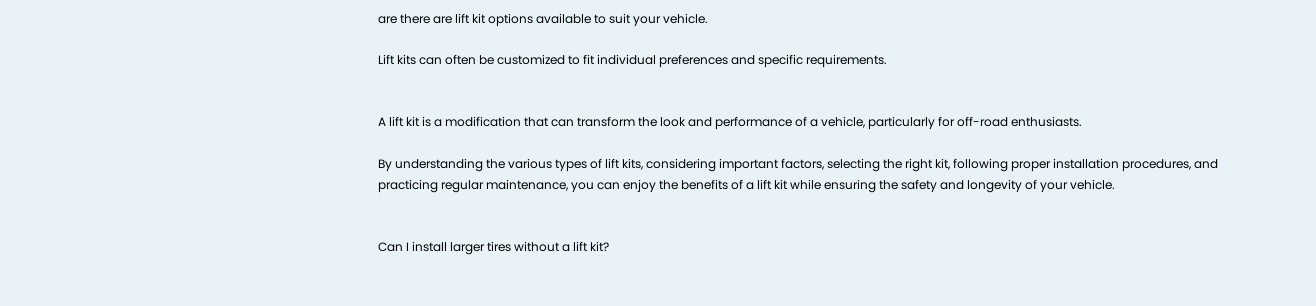are there are lift kit options available to suit your vehicle.

Lift kits can often be customized to fit individual preferences and specific requirements.


A lift kit is a modification that can transform the look and performance of a vehicle, particularly for off-road enthusiasts.

By understanding the various types of lift kits, considering important factors, selecting the right kit, following proper installation procedures, and practicing regular maintenance, you can enjoy the benefits of a lift kit while ensuring the safety and longevity of your vehicle.


Can I install larger tires without a lift kit?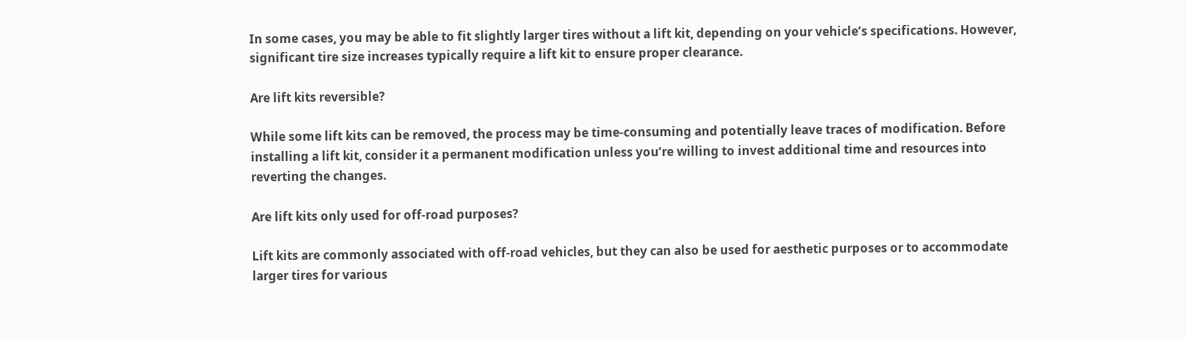In some cases, you may be able to fit slightly larger tires without a lift kit, depending on your vehicle’s specifications. However, significant tire size increases typically require a lift kit to ensure proper clearance.

Are lift kits reversible?

While some lift kits can be removed, the process may be time-consuming and potentially leave traces of modification. Before installing a lift kit, consider it a permanent modification unless you’re willing to invest additional time and resources into reverting the changes.

Are lift kits only used for off-road purposes?

Lift kits are commonly associated with off-road vehicles, but they can also be used for aesthetic purposes or to accommodate larger tires for various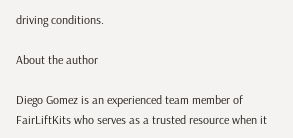driving conditions.

About the author

Diego Gomez is an experienced team member of FairLiftKits who serves as a trusted resource when it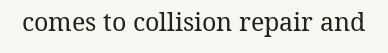comes to collision repair and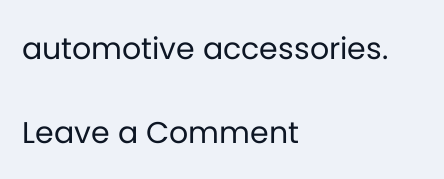automotive accessories.

Leave a Comment